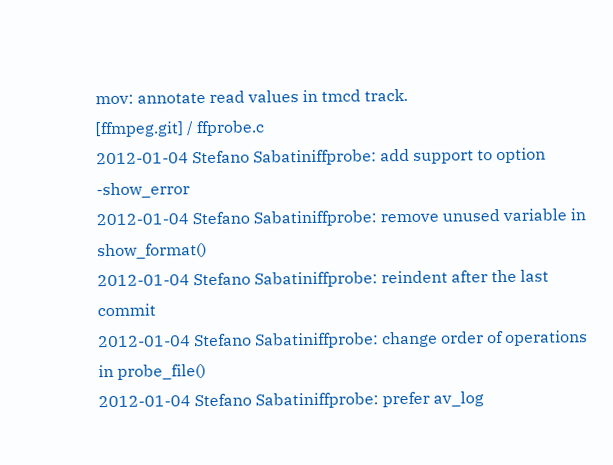mov: annotate read values in tmcd track.
[ffmpeg.git] / ffprobe.c
2012-01-04 Stefano Sabatiniffprobe: add support to option -show_error
2012-01-04 Stefano Sabatiniffprobe: remove unused variable in show_format()
2012-01-04 Stefano Sabatiniffprobe: reindent after the last commit
2012-01-04 Stefano Sabatiniffprobe: change order of operations in probe_file()
2012-01-04 Stefano Sabatiniffprobe: prefer av_log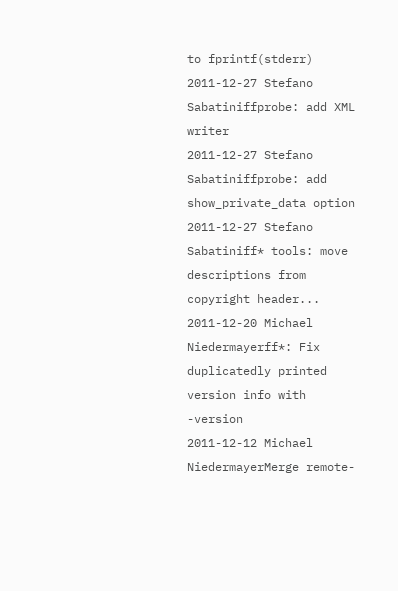to fprintf(stderr)
2011-12-27 Stefano Sabatiniffprobe: add XML writer
2011-12-27 Stefano Sabatiniffprobe: add show_private_data option
2011-12-27 Stefano Sabatiniff* tools: move descriptions from copyright header...
2011-12-20 Michael Niedermayerff*: Fix duplicatedly printed version info with -version
2011-12-12 Michael NiedermayerMerge remote-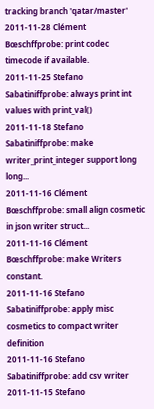tracking branch 'qatar/master'
2011-11-28 Clément Bœschffprobe: print codec timecode if available.
2011-11-25 Stefano Sabatiniffprobe: always print int values with print_val()
2011-11-18 Stefano Sabatiniffprobe: make writer_print_integer support long long...
2011-11-16 Clément Bœschffprobe: small align cosmetic in json writer struct...
2011-11-16 Clément Bœschffprobe: make Writers constant.
2011-11-16 Stefano Sabatiniffprobe: apply misc cosmetics to compact writer definition
2011-11-16 Stefano Sabatiniffprobe: add csv writer
2011-11-15 Stefano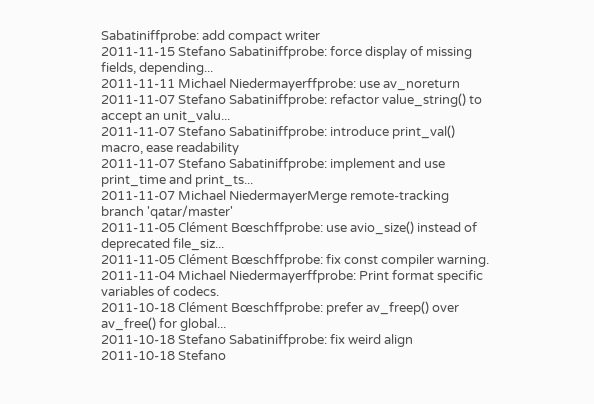Sabatiniffprobe: add compact writer
2011-11-15 Stefano Sabatiniffprobe: force display of missing fields, depending...
2011-11-11 Michael Niedermayerffprobe: use av_noreturn
2011-11-07 Stefano Sabatiniffprobe: refactor value_string() to accept an unit_valu...
2011-11-07 Stefano Sabatiniffprobe: introduce print_val() macro, ease readability
2011-11-07 Stefano Sabatiniffprobe: implement and use print_time and print_ts...
2011-11-07 Michael NiedermayerMerge remote-tracking branch 'qatar/master'
2011-11-05 Clément Bœschffprobe: use avio_size() instead of deprecated file_siz...
2011-11-05 Clément Bœschffprobe: fix const compiler warning.
2011-11-04 Michael Niedermayerffprobe: Print format specific variables of codecs.
2011-10-18 Clément Bœschffprobe: prefer av_freep() over av_free() for global...
2011-10-18 Stefano Sabatiniffprobe: fix weird align
2011-10-18 Stefano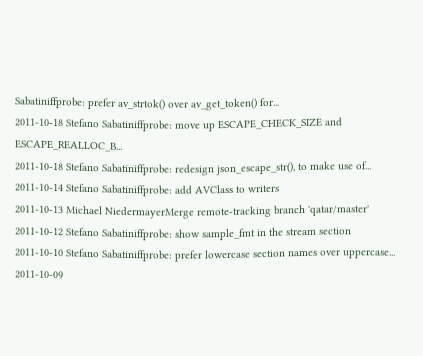Sabatiniffprobe: prefer av_strtok() over av_get_token() for...
2011-10-18 Stefano Sabatiniffprobe: move up ESCAPE_CHECK_SIZE and ESCAPE_REALLOC_B...
2011-10-18 Stefano Sabatiniffprobe: redesign json_escape_str(), to make use of...
2011-10-14 Stefano Sabatiniffprobe: add AVClass to writers
2011-10-13 Michael NiedermayerMerge remote-tracking branch 'qatar/master'
2011-10-12 Stefano Sabatiniffprobe: show sample_fmt in the stream section
2011-10-10 Stefano Sabatiniffprobe: prefer lowercase section names over uppercase...
2011-10-09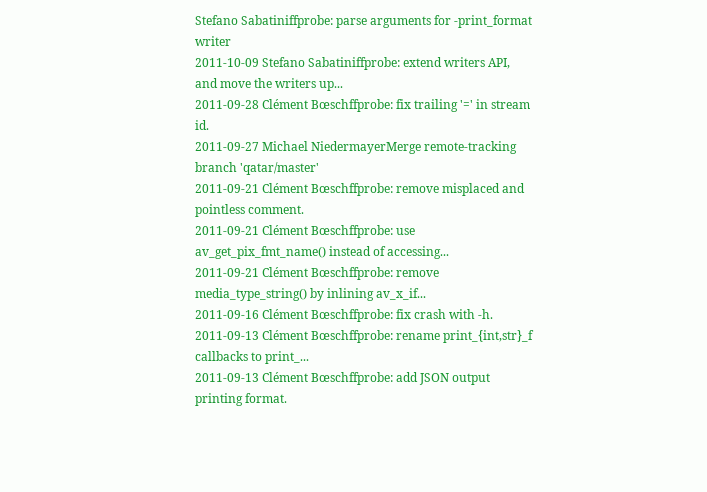Stefano Sabatiniffprobe: parse arguments for -print_format writer
2011-10-09 Stefano Sabatiniffprobe: extend writers API, and move the writers up...
2011-09-28 Clément Bœschffprobe: fix trailing '=' in stream id.
2011-09-27 Michael NiedermayerMerge remote-tracking branch 'qatar/master'
2011-09-21 Clément Bœschffprobe: remove misplaced and pointless comment.
2011-09-21 Clément Bœschffprobe: use av_get_pix_fmt_name() instead of accessing...
2011-09-21 Clément Bœschffprobe: remove media_type_string() by inlining av_x_if...
2011-09-16 Clément Bœschffprobe: fix crash with -h.
2011-09-13 Clément Bœschffprobe: rename print_{int,str}_f callbacks to print_...
2011-09-13 Clément Bœschffprobe: add JSON output printing format.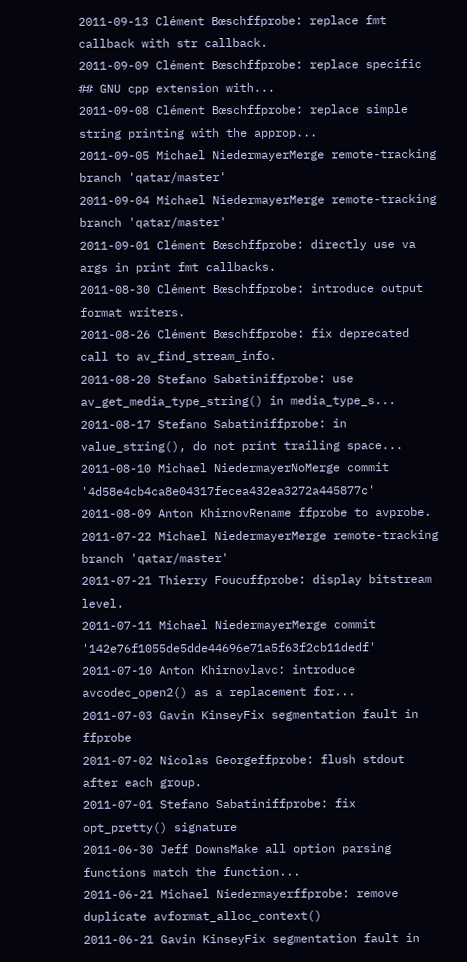2011-09-13 Clément Bœschffprobe: replace fmt callback with str callback.
2011-09-09 Clément Bœschffprobe: replace specific ## GNU cpp extension with...
2011-09-08 Clément Bœschffprobe: replace simple string printing with the approp...
2011-09-05 Michael NiedermayerMerge remote-tracking branch 'qatar/master'
2011-09-04 Michael NiedermayerMerge remote-tracking branch 'qatar/master'
2011-09-01 Clément Bœschffprobe: directly use va args in print fmt callbacks.
2011-08-30 Clément Bœschffprobe: introduce output format writers.
2011-08-26 Clément Bœschffprobe: fix deprecated call to av_find_stream_info.
2011-08-20 Stefano Sabatiniffprobe: use av_get_media_type_string() in media_type_s...
2011-08-17 Stefano Sabatiniffprobe: in value_string(), do not print trailing space...
2011-08-10 Michael NiedermayerNoMerge commit '4d58e4cb4ca8e04317fecea432ea3272a445877c'
2011-08-09 Anton KhirnovRename ffprobe to avprobe.
2011-07-22 Michael NiedermayerMerge remote-tracking branch 'qatar/master'
2011-07-21 Thierry Foucuffprobe: display bitstream level.
2011-07-11 Michael NiedermayerMerge commit '142e76f1055de5dde44696e71a5f63f2cb11dedf'
2011-07-10 Anton Khirnovlavc: introduce avcodec_open2() as a replacement for...
2011-07-03 Gavin KinseyFix segmentation fault in ffprobe
2011-07-02 Nicolas Georgeffprobe: flush stdout after each group.
2011-07-01 Stefano Sabatiniffprobe: fix opt_pretty() signature
2011-06-30 Jeff DownsMake all option parsing functions match the function...
2011-06-21 Michael Niedermayerffprobe: remove duplicate avformat_alloc_context()
2011-06-21 Gavin KinseyFix segmentation fault in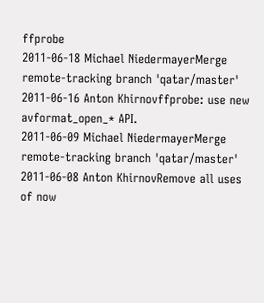ffprobe
2011-06-18 Michael NiedermayerMerge remote-tracking branch 'qatar/master'
2011-06-16 Anton Khirnovffprobe: use new avformat_open_* API.
2011-06-09 Michael NiedermayerMerge remote-tracking branch 'qatar/master'
2011-06-08 Anton KhirnovRemove all uses of now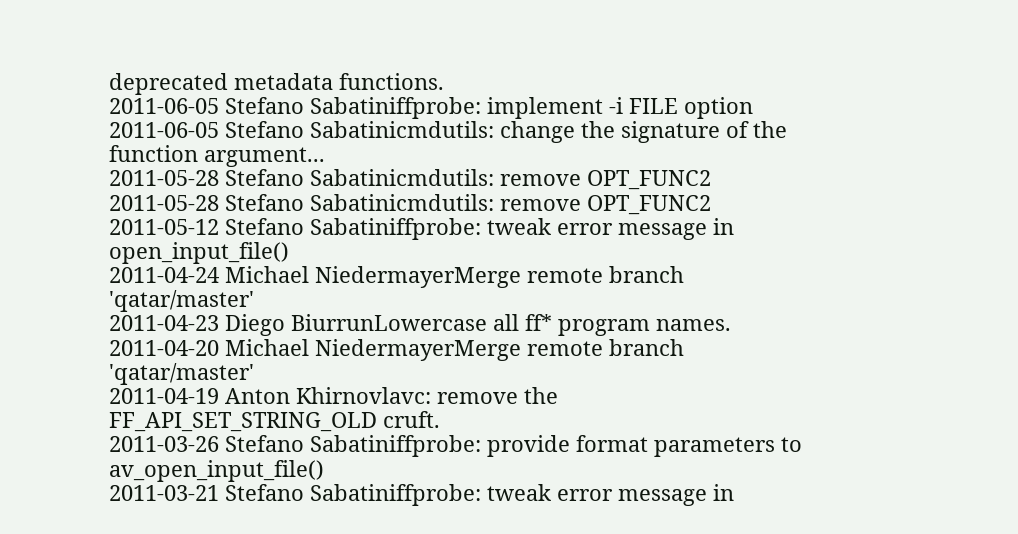deprecated metadata functions.
2011-06-05 Stefano Sabatiniffprobe: implement -i FILE option
2011-06-05 Stefano Sabatinicmdutils: change the signature of the function argument...
2011-05-28 Stefano Sabatinicmdutils: remove OPT_FUNC2
2011-05-28 Stefano Sabatinicmdutils: remove OPT_FUNC2
2011-05-12 Stefano Sabatiniffprobe: tweak error message in open_input_file()
2011-04-24 Michael NiedermayerMerge remote branch 'qatar/master'
2011-04-23 Diego BiurrunLowercase all ff* program names.
2011-04-20 Michael NiedermayerMerge remote branch 'qatar/master'
2011-04-19 Anton Khirnovlavc: remove the FF_API_SET_STRING_OLD cruft.
2011-03-26 Stefano Sabatiniffprobe: provide format parameters to av_open_input_file()
2011-03-21 Stefano Sabatiniffprobe: tweak error message in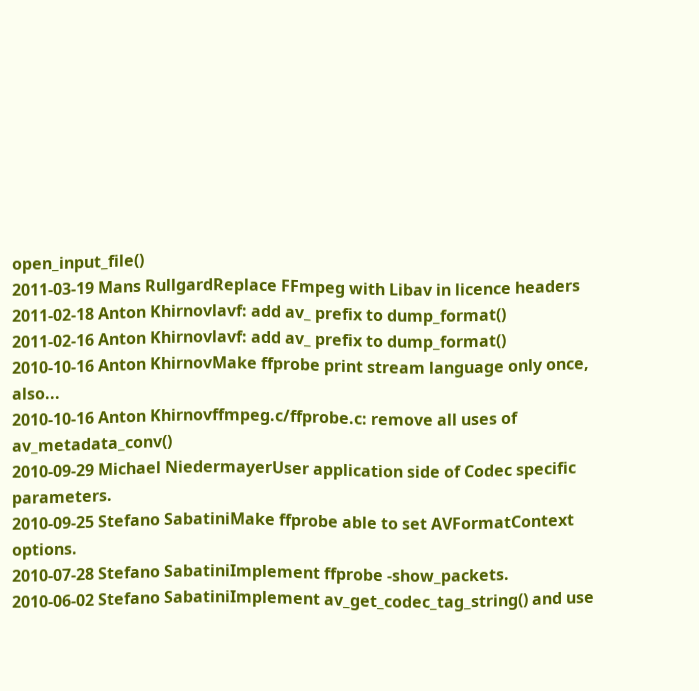open_input_file()
2011-03-19 Mans RullgardReplace FFmpeg with Libav in licence headers
2011-02-18 Anton Khirnovlavf: add av_ prefix to dump_format()
2011-02-16 Anton Khirnovlavf: add av_ prefix to dump_format()
2010-10-16 Anton KhirnovMake ffprobe print stream language only once, also...
2010-10-16 Anton Khirnovffmpeg.c/ffprobe.c: remove all uses of av_metadata_conv()
2010-09-29 Michael NiedermayerUser application side of Codec specific parameters.
2010-09-25 Stefano SabatiniMake ffprobe able to set AVFormatContext options.
2010-07-28 Stefano SabatiniImplement ffprobe -show_packets.
2010-06-02 Stefano SabatiniImplement av_get_codec_tag_string() and use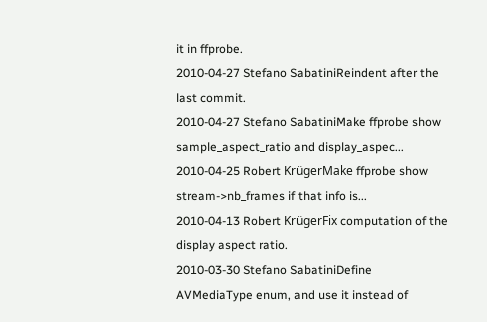it in ffprobe.
2010-04-27 Stefano SabatiniReindent after the last commit.
2010-04-27 Stefano SabatiniMake ffprobe show sample_aspect_ratio and display_aspec...
2010-04-25 Robert KrügerMake ffprobe show stream->nb_frames if that info is...
2010-04-13 Robert KrügerFix computation of the display aspect ratio.
2010-03-30 Stefano SabatiniDefine AVMediaType enum, and use it instead of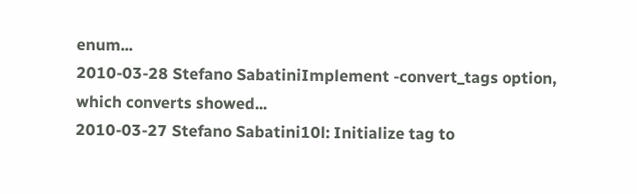enum...
2010-03-28 Stefano SabatiniImplement -convert_tags option, which converts showed...
2010-03-27 Stefano Sabatini10l: Initialize tag to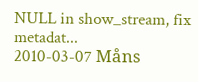NULL in show_stream, fix metadat...
2010-03-07 Måns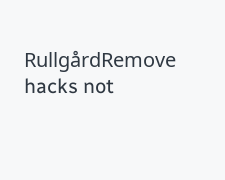RullgårdRemove hacks not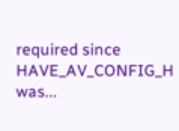required since HAVE_AV_CONFIG_H was...